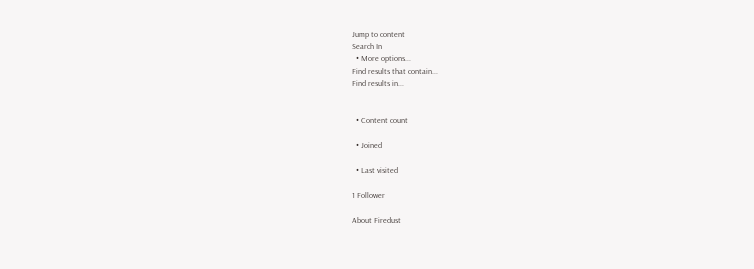Jump to content
Search In
  • More options...
Find results that contain...
Find results in...


  • Content count

  • Joined

  • Last visited

1 Follower

About Firedust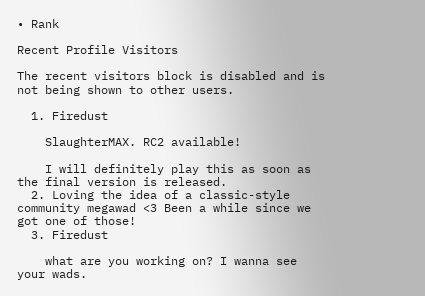• Rank

Recent Profile Visitors

The recent visitors block is disabled and is not being shown to other users.

  1. Firedust

    SlaughterMAX. RC2 available!

    I will definitely play this as soon as the final version is released.
  2. Loving the idea of a classic-style community megawad <3 Been a while since we got one of those!
  3. Firedust

    what are you working on? I wanna see your wads.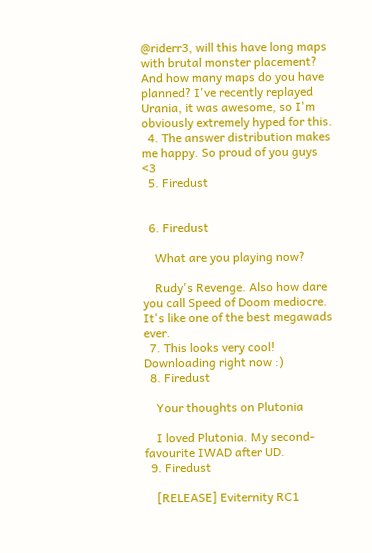@riderr3, will this have long maps with brutal monster placement? And how many maps do you have planned? I've recently replayed Urania, it was awesome, so I'm obviously extremely hyped for this.
  4. The answer distribution makes me happy. So proud of you guys <3
  5. Firedust


  6. Firedust

    What are you playing now?

    Rudy's Revenge. Also how dare you call Speed of Doom mediocre. It's like one of the best megawads ever.
  7. This looks very cool! Downloading right now :)
  8. Firedust

    Your thoughts on Plutonia

    I loved Plutonia. My second-favourite IWAD after UD.
  9. Firedust

    [RELEASE] Eviternity RC1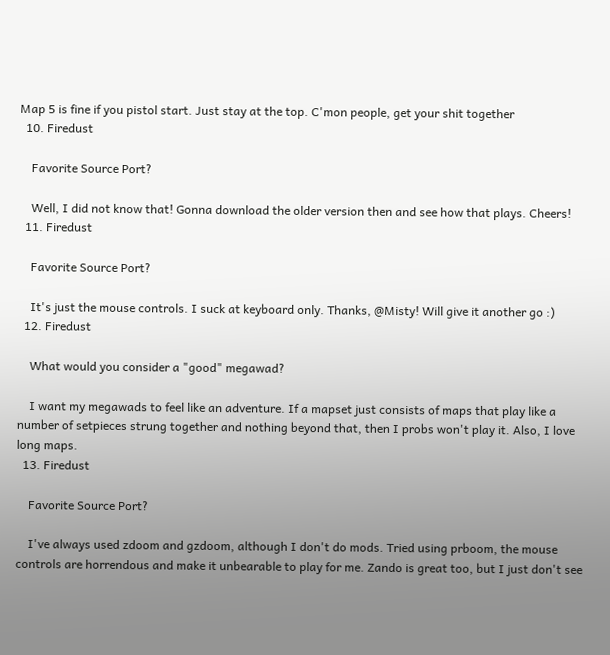Map 5 is fine if you pistol start. Just stay at the top. C'mon people, get your shit together
  10. Firedust

    Favorite Source Port?

    Well, I did not know that! Gonna download the older version then and see how that plays. Cheers!
  11. Firedust

    Favorite Source Port?

    It's just the mouse controls. I suck at keyboard only. Thanks, @Misty! Will give it another go :)
  12. Firedust

    What would you consider a "good" megawad?

    I want my megawads to feel like an adventure. If a mapset just consists of maps that play like a number of setpieces strung together and nothing beyond that, then I probs won't play it. Also, I love long maps.
  13. Firedust

    Favorite Source Port?

    I've always used zdoom and gzdoom, although I don't do mods. Tried using prboom, the mouse controls are horrendous and make it unbearable to play for me. Zando is great too, but I just don't see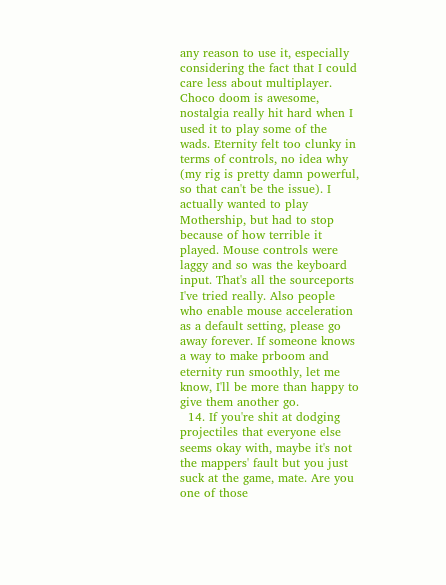any reason to use it, especially considering the fact that I could care less about multiplayer. Choco doom is awesome, nostalgia really hit hard when I used it to play some of the wads. Eternity felt too clunky in terms of controls, no idea why (my rig is pretty damn powerful, so that can't be the issue). I actually wanted to play Mothership, but had to stop because of how terrible it played. Mouse controls were laggy and so was the keyboard input. That's all the sourceports I've tried really. Also people who enable mouse acceleration as a default setting, please go away forever. If someone knows a way to make prboom and eternity run smoothly, let me know, I'll be more than happy to give them another go.
  14. If you're shit at dodging projectiles that everyone else seems okay with, maybe it's not the mappers' fault but you just suck at the game, mate. Are you one of those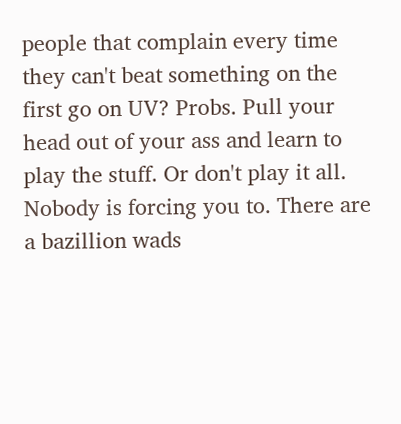people that complain every time they can't beat something on the first go on UV? Probs. Pull your head out of your ass and learn to play the stuff. Or don't play it all. Nobody is forcing you to. There are a bazillion wads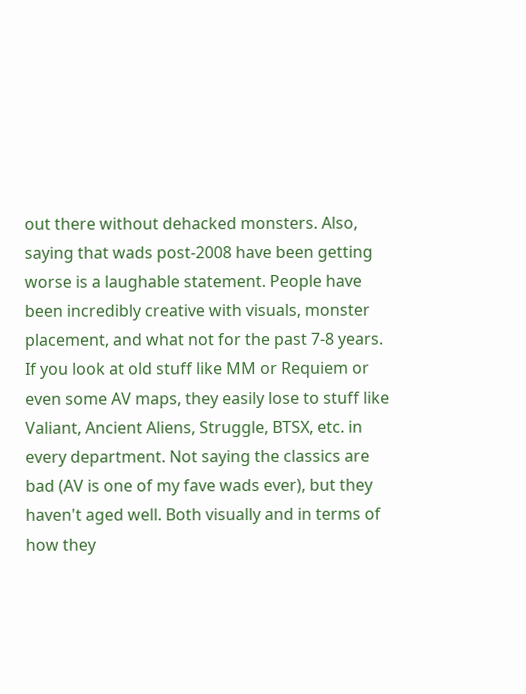out there without dehacked monsters. Also, saying that wads post-2008 have been getting worse is a laughable statement. People have been incredibly creative with visuals, monster placement, and what not for the past 7-8 years. If you look at old stuff like MM or Requiem or even some AV maps, they easily lose to stuff like Valiant, Ancient Aliens, Struggle, BTSX, etc. in every department. Not saying the classics are bad (AV is one of my fave wads ever), but they haven't aged well. Both visually and in terms of how they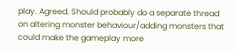play. Agreed. Should probably do a separate thread on altering monster behaviour/adding monsters that could make the gameplay more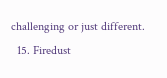challenging or just different.
  15. Firedust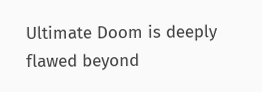Ultimate Doom is deeply flawed beyond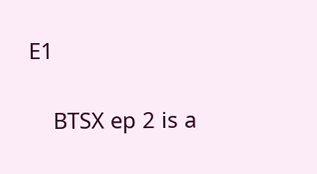E1

    BTSX ep 2 is a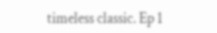timeless classic. Ep 1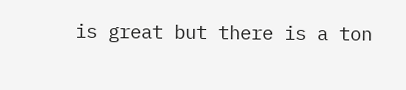is great but there is a ton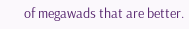of megawads that are better.